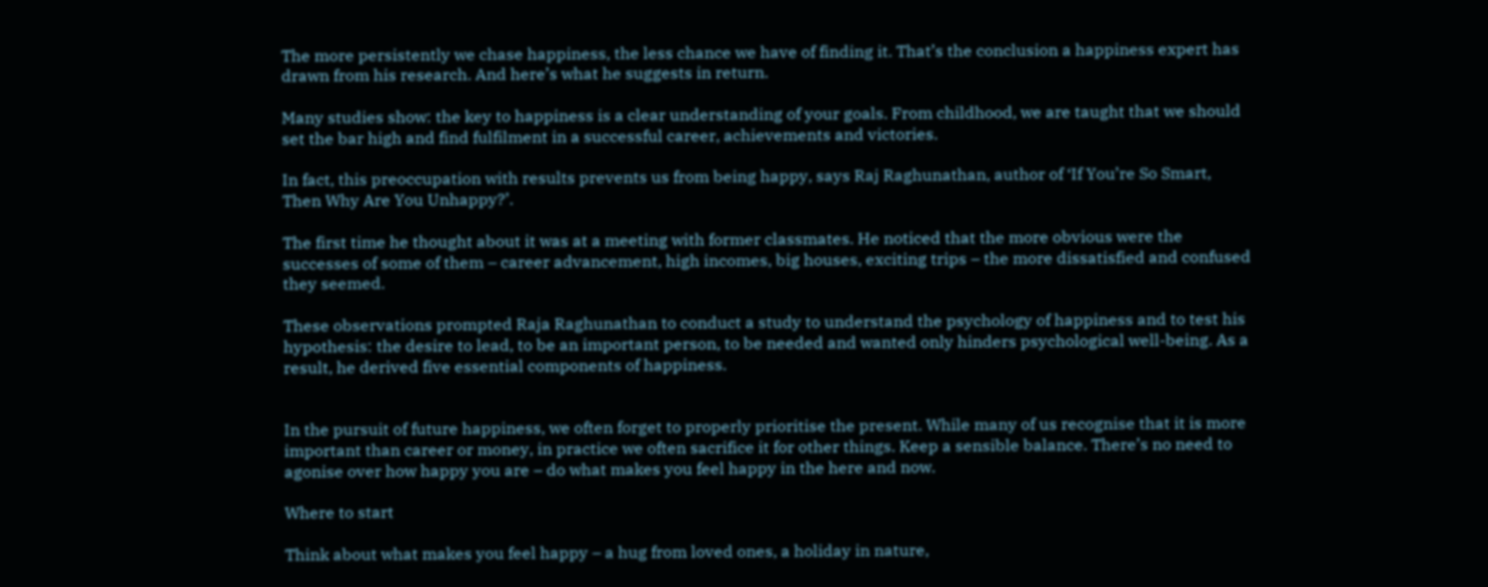The more persistently we chase happiness, the less chance we have of finding it. That’s the conclusion a happiness expert has drawn from his research. And here’s what he suggests in return.

Many studies show: the key to happiness is a clear understanding of your goals. From childhood, we are taught that we should set the bar high and find fulfilment in a successful career, achievements and victories.

In fact, this preoccupation with results prevents us from being happy, says Raj Raghunathan, author of ‘If You’re So Smart, Then Why Are You Unhappy?’.

The first time he thought about it was at a meeting with former classmates. He noticed that the more obvious were the successes of some of them – career advancement, high incomes, big houses, exciting trips – the more dissatisfied and confused they seemed.

These observations prompted Raja Raghunathan to conduct a study to understand the psychology of happiness and to test his hypothesis: the desire to lead, to be an important person, to be needed and wanted only hinders psychological well-being. As a result, he derived five essential components of happiness.


In the pursuit of future happiness, we often forget to properly prioritise the present. While many of us recognise that it is more important than career or money, in practice we often sacrifice it for other things. Keep a sensible balance. There’s no need to agonise over how happy you are – do what makes you feel happy in the here and now.

Where to start

Think about what makes you feel happy – a hug from loved ones, a holiday in nature,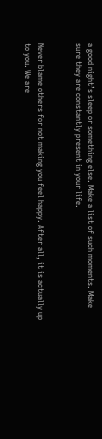a good night’s sleep or something else. Make a list of such moments. Make sure they are constantly present in your life.


Never blame others for not making you feel happy. After all, it is actually up to you. We are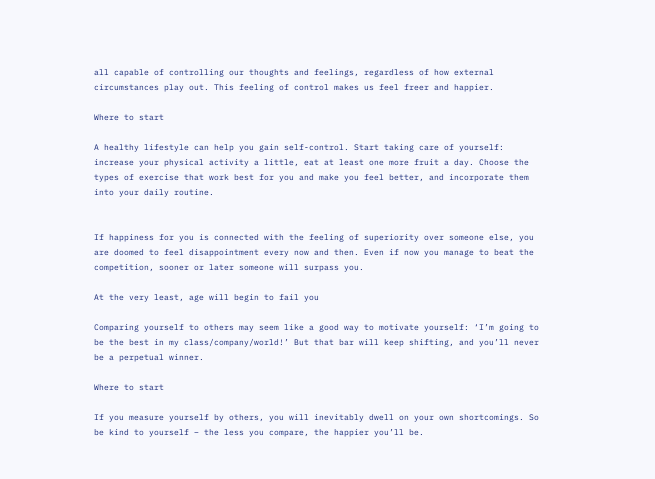all capable of controlling our thoughts and feelings, regardless of how external circumstances play out. This feeling of control makes us feel freer and happier.

Where to start

A healthy lifestyle can help you gain self-control. Start taking care of yourself: increase your physical activity a little, eat at least one more fruit a day. Choose the types of exercise that work best for you and make you feel better, and incorporate them into your daily routine.


If happiness for you is connected with the feeling of superiority over someone else, you are doomed to feel disappointment every now and then. Even if now you manage to beat the competition, sooner or later someone will surpass you.

At the very least, age will begin to fail you

Comparing yourself to others may seem like a good way to motivate yourself: ‘I’m going to be the best in my class/company/world!’ But that bar will keep shifting, and you’ll never be a perpetual winner.

Where to start

If you measure yourself by others, you will inevitably dwell on your own shortcomings. So be kind to yourself – the less you compare, the happier you’ll be.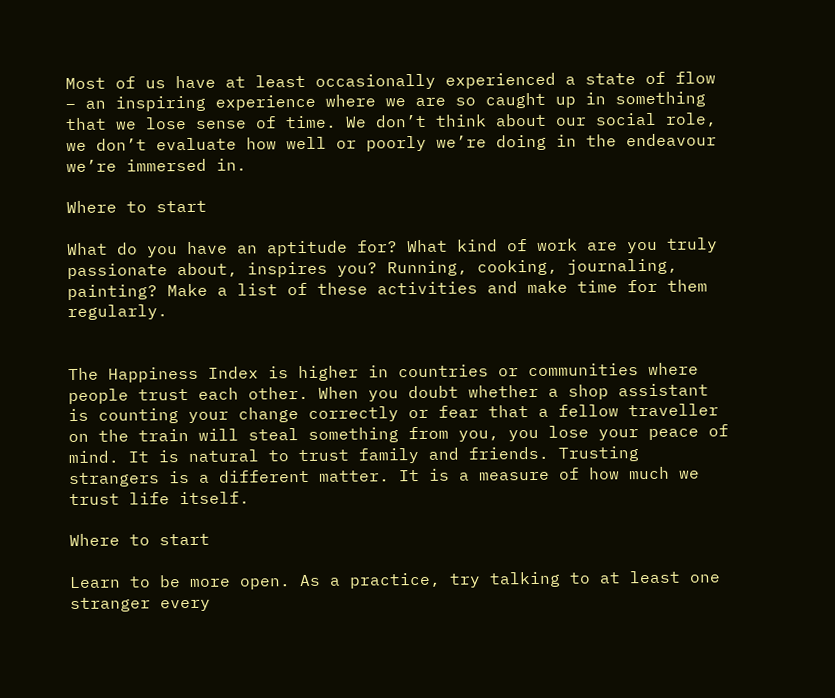Most of us have at least occasionally experienced a state of flow – an inspiring experience where we are so caught up in something that we lose sense of time. We don’t think about our social role, we don’t evaluate how well or poorly we’re doing in the endeavour we’re immersed in.

Where to start

What do you have an aptitude for? What kind of work are you truly passionate about, inspires you? Running, cooking, journaling, painting? Make a list of these activities and make time for them regularly.


The Happiness Index is higher in countries or communities where people trust each other. When you doubt whether a shop assistant is counting your change correctly or fear that a fellow traveller on the train will steal something from you, you lose your peace of mind. It is natural to trust family and friends. Trusting strangers is a different matter. It is a measure of how much we trust life itself.

Where to start

Learn to be more open. As a practice, try talking to at least one stranger every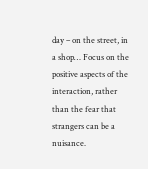day – on the street, in a shop… Focus on the positive aspects of the interaction, rather than the fear that strangers can be a nuisance.